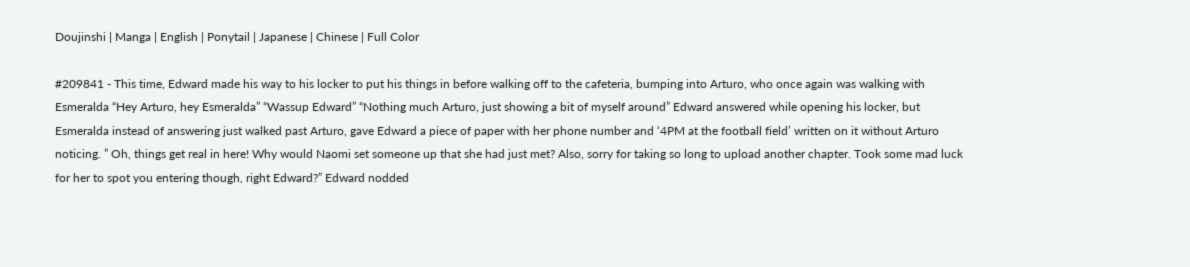Doujinshi | Manga | English | Ponytail | Japanese | Chinese | Full Color

#209841 - This time, Edward made his way to his locker to put his things in before walking off to the cafeteria, bumping into Arturo, who once again was walking with Esmeralda “Hey Arturo, hey Esmeralda” “Wassup Edward” “Nothing much Arturo, just showing a bit of myself around” Edward answered while opening his locker, but Esmeralda instead of answering just walked past Arturo, gave Edward a piece of paper with her phone number and ‘4PM at the football field’ written on it without Arturo noticing. ” Oh, things get real in here! Why would Naomi set someone up that she had just met? Also, sorry for taking so long to upload another chapter. Took some mad luck for her to spot you entering though, right Edward?” Edward nodded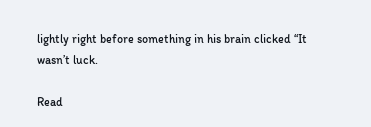lightly right before something in his brain clicked “It wasn’t luck.

Read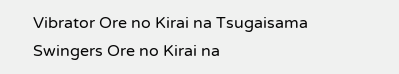Vibrator Ore no Kirai na Tsugaisama Swingers Ore no Kirai na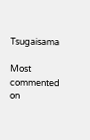Tsugaisama

Most commented on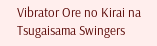Vibrator Ore no Kirai na Tsugaisama Swingers